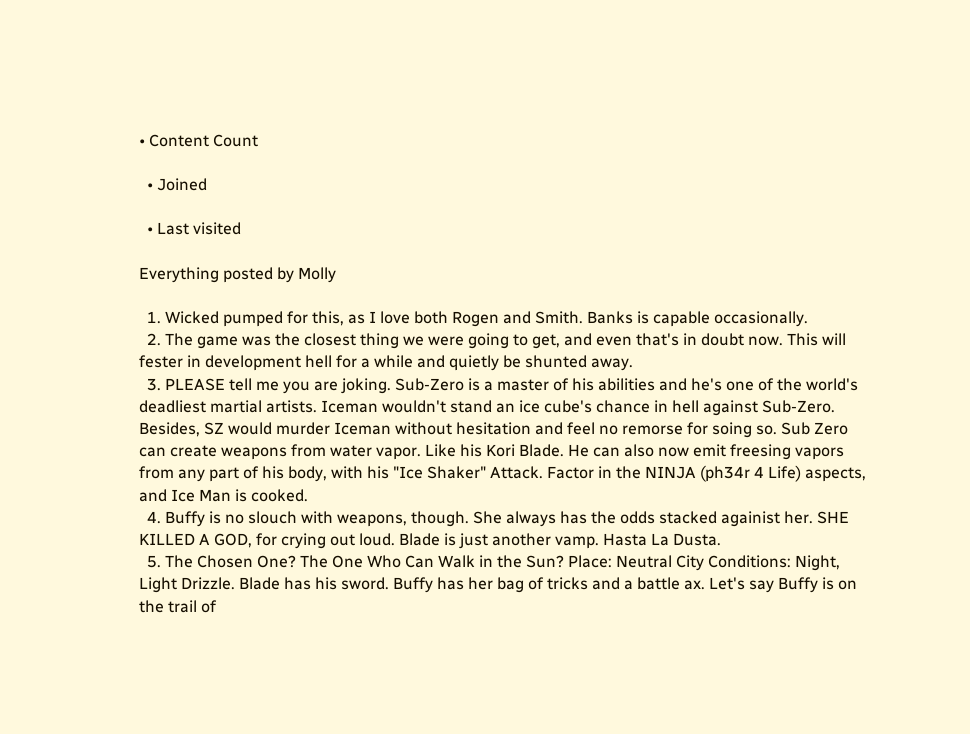• Content Count

  • Joined

  • Last visited

Everything posted by Molly

  1. Wicked pumped for this, as I love both Rogen and Smith. Banks is capable occasionally.
  2. The game was the closest thing we were going to get, and even that's in doubt now. This will fester in development hell for a while and quietly be shunted away.
  3. PLEASE tell me you are joking. Sub-Zero is a master of his abilities and he's one of the world's deadliest martial artists. Iceman wouldn't stand an ice cube's chance in hell against Sub-Zero. Besides, SZ would murder Iceman without hesitation and feel no remorse for soing so. Sub Zero can create weapons from water vapor. Like his Kori Blade. He can also now emit freesing vapors from any part of his body, with his "Ice Shaker" Attack. Factor in the NINJA (ph34r 4 Life) aspects, and Ice Man is cooked.
  4. Buffy is no slouch with weapons, though. She always has the odds stacked againist her. SHE KILLED A GOD, for crying out loud. Blade is just another vamp. Hasta La Dusta.
  5. The Chosen One? The One Who Can Walk in the Sun? Place: Neutral City Conditions: Night, Light Drizzle. Blade has his sword. Buffy has her bag of tricks and a battle ax. Let's say Buffy is on the trail of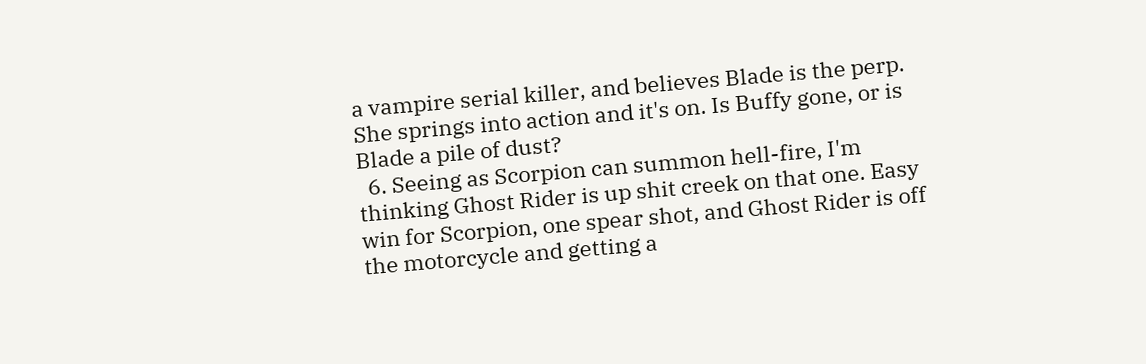a vampire serial killer, and believes Blade is the perp. She springs into action and it's on. Is Buffy gone, or is Blade a pile of dust?
  6. Seeing as Scorpion can summon hell-fire, I'm thinking Ghost Rider is up shit creek on that one. Easy win for Scorpion, one spear shot, and Ghost Rider is off the motorcycle and getting a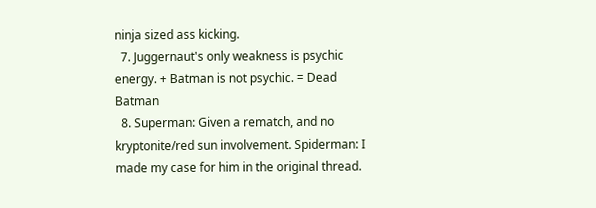ninja sized ass kicking.
  7. Juggernaut's only weakness is psychic energy. + Batman is not psychic. = Dead Batman
  8. Superman: Given a rematch, and no kryptonite/red sun involvement. Spiderman: I made my case for him in the original thread.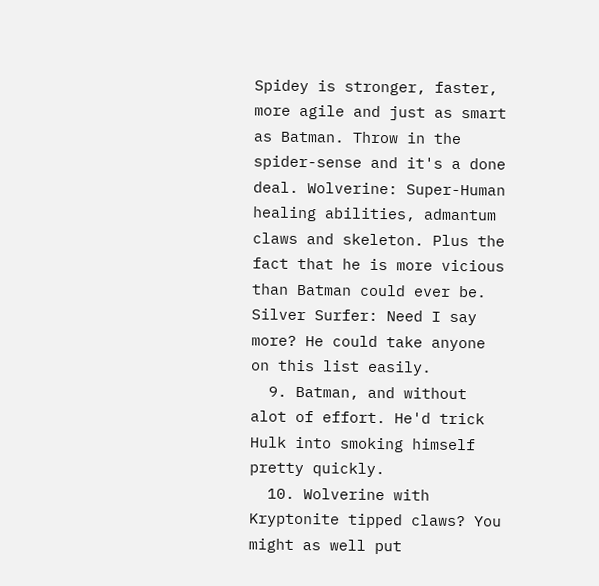Spidey is stronger, faster, more agile and just as smart as Batman. Throw in the spider-sense and it's a done deal. Wolverine: Super-Human healing abilities, admantum claws and skeleton. Plus the fact that he is more vicious than Batman could ever be. Silver Surfer: Need I say more? He could take anyone on this list easily.
  9. Batman, and without alot of effort. He'd trick Hulk into smoking himself pretty quickly.
  10. Wolverine with Kryptonite tipped claws? You might as well put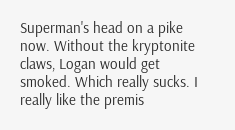Superman's head on a pike now. Without the kryptonite claws, Logan would get smoked. Which really sucks. I really like the premis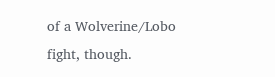of a Wolverine/Lobo fight, though.